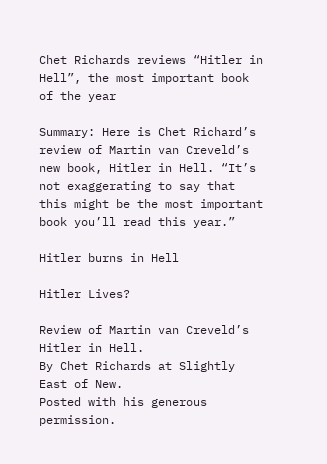Chet Richards reviews “Hitler in Hell”, the most important book of the year

Summary: Here is Chet Richard’s review of Martin van Creveld’s new book, Hitler in Hell. “It’s not exaggerating to say that this might be the most important book you’ll read this year.”

Hitler burns in Hell

Hitler Lives?

Review of Martin van Creveld’s Hitler in Hell.
By Chet Richards at Slightly East of New.
Posted with his generous permission.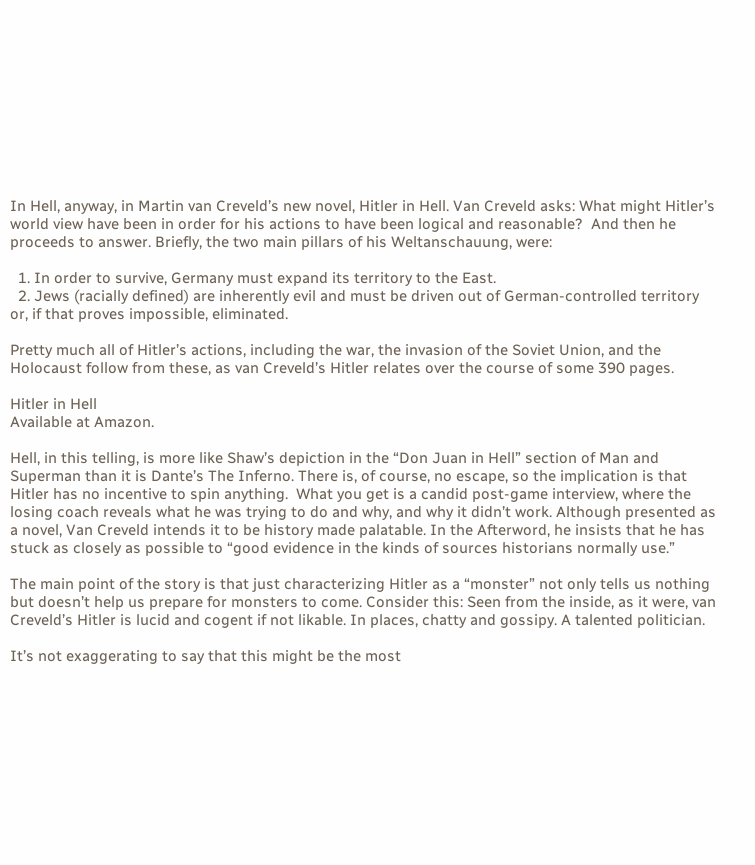In Hell, anyway, in Martin van Creveld’s new novel, Hitler in Hell. Van Creveld asks: What might Hitler’s world view have been in order for his actions to have been logical and reasonable?  And then he proceeds to answer. Briefly, the two main pillars of his Weltanschauung, were:

  1. In order to survive, Germany must expand its territory to the East.
  2. Jews (racially defined) are inherently evil and must be driven out of German-controlled territory or, if that proves impossible, eliminated.

Pretty much all of Hitler’s actions, including the war, the invasion of the Soviet Union, and the Holocaust follow from these, as van Creveld’s Hitler relates over the course of some 390 pages.

Hitler in Hell
Available at Amazon.

Hell, in this telling, is more like Shaw’s depiction in the “Don Juan in Hell” section of Man and Superman than it is Dante’s The Inferno. There is, of course, no escape, so the implication is that Hitler has no incentive to spin anything.  What you get is a candid post-game interview, where the losing coach reveals what he was trying to do and why, and why it didn’t work. Although presented as a novel, Van Creveld intends it to be history made palatable. In the Afterword, he insists that he has stuck as closely as possible to “good evidence in the kinds of sources historians normally use.”

The main point of the story is that just characterizing Hitler as a “monster” not only tells us nothing but doesn’t help us prepare for monsters to come. Consider this: Seen from the inside, as it were, van Creveld’s Hitler is lucid and cogent if not likable. In places, chatty and gossipy. A talented politician.

It’s not exaggerating to say that this might be the most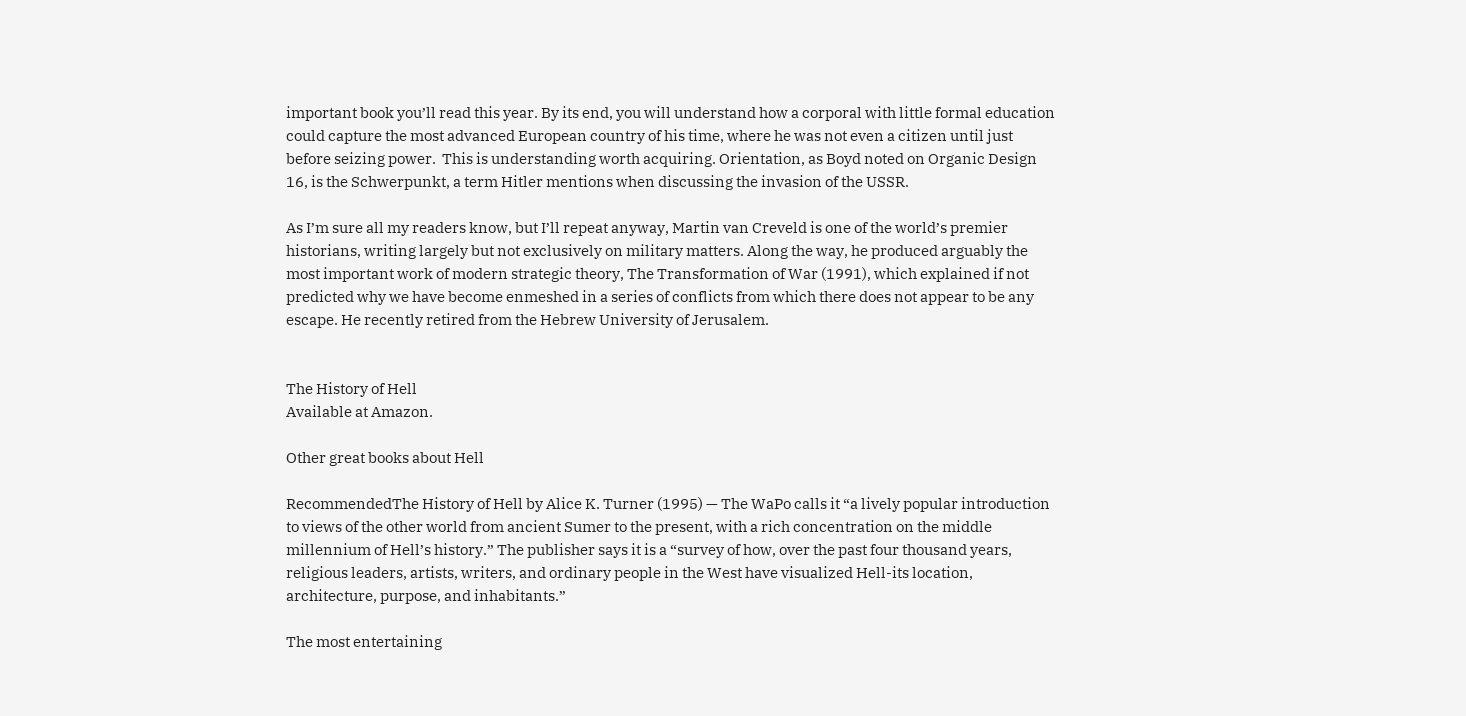important book you’ll read this year. By its end, you will understand how a corporal with little formal education could capture the most advanced European country of his time, where he was not even a citizen until just before seizing power.  This is understanding worth acquiring. Orientation, as Boyd noted on Organic Design 16, is the Schwerpunkt, a term Hitler mentions when discussing the invasion of the USSR.

As I’m sure all my readers know, but I’ll repeat anyway, Martin van Creveld is one of the world’s premier historians, writing largely but not exclusively on military matters. Along the way, he produced arguably the most important work of modern strategic theory, The Transformation of War (1991), which explained if not predicted why we have become enmeshed in a series of conflicts from which there does not appear to be any escape. He recently retired from the Hebrew University of Jerusalem.


The History of Hell
Available at Amazon.

Other great books about Hell

RecommendedThe History of Hell by Alice K. Turner (1995) — The WaPo calls it “a lively popular introduction to views of the other world from ancient Sumer to the present, with a rich concentration on the middle millennium of Hell’s history.” The publisher says it is a “survey of how, over the past four thousand years, religious leaders, artists, writers, and ordinary people in the West have visualized Hell-its location, architecture, purpose, and inhabitants.”

The most entertaining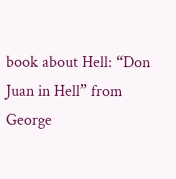book about Hell: “Don Juan in Hell” from George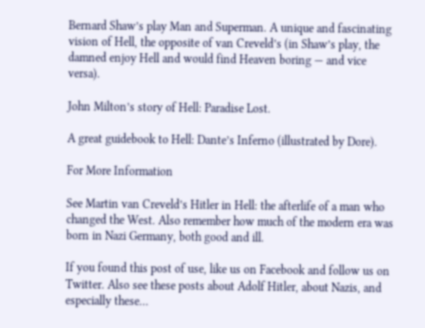Bernard Shaw’s play Man and Superman. A unique and fascinating vision of Hell, the opposite of van Creveld’s (in Shaw’s play, the damned enjoy Hell and would find Heaven boring — and vice versa).

John Milton’s story of Hell: Paradise Lost.

A great guidebook to Hell: Dante’s Inferno (illustrated by Dore).

For More Information

See Martin van Creveld’s Hitler in Hell: the afterlife of a man who changed the West. Also remember how much of the modern era was born in Nazi Germany, both good and ill.

If you found this post of use, like us on Facebook and follow us on Twitter. Also see these posts about Adolf Hitler, about Nazis, and especially these…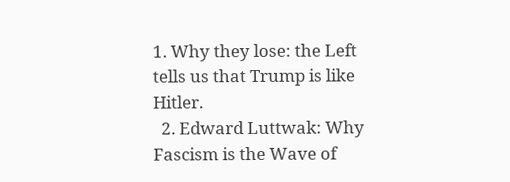1. Why they lose: the Left tells us that Trump is like Hitler.
  2. Edward Luttwak: Why Fascism is the Wave of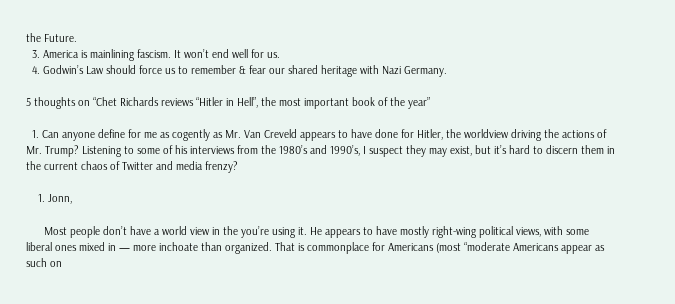the Future.
  3. America is mainlining fascism. It won’t end well for us.
  4. Godwin’s Law should force us to remember & fear our shared heritage with Nazi Germany.

5 thoughts on “Chet Richards reviews “Hitler in Hell”, the most important book of the year”

  1. Can anyone define for me as cogently as Mr. Van Creveld appears to have done for Hitler, the worldview driving the actions of Mr. Trump? Listening to some of his interviews from the 1980’s and 1990’s, I suspect they may exist, but it’s hard to discern them in the current chaos of Twitter and media frenzy?

    1. Jonn,

      Most people don’t have a world view in the you’re using it. He appears to have mostly right-wing political views, with some liberal ones mixed in — more inchoate than organized. That is commonplace for Americans (most “moderate Americans appear as such on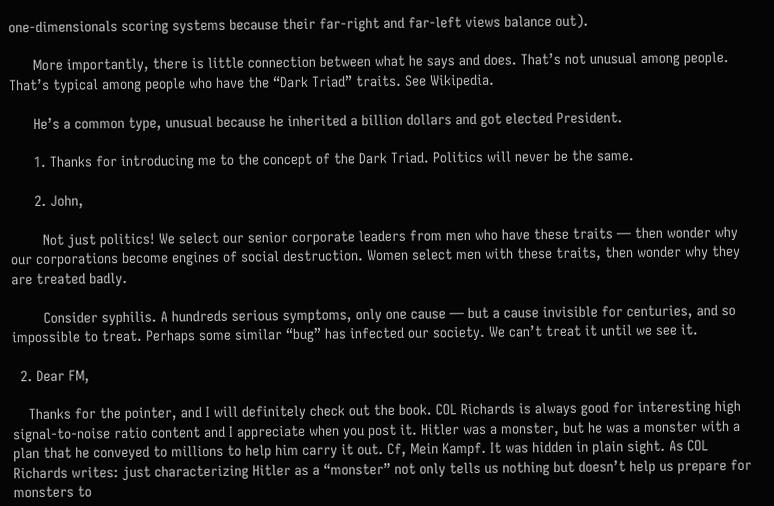one-dimensionals scoring systems because their far-right and far-left views balance out).

      More importantly, there is little connection between what he says and does. That’s not unusual among people. That’s typical among people who have the “Dark Triad” traits. See Wikipedia.

      He’s a common type, unusual because he inherited a billion dollars and got elected President.

      1. Thanks for introducing me to the concept of the Dark Triad. Politics will never be the same.

      2. John,

        Not just politics! We select our senior corporate leaders from men who have these traits — then wonder why our corporations become engines of social destruction. Women select men with these traits, then wonder why they are treated badly.

        Consider syphilis. A hundreds serious symptoms, only one cause — but a cause invisible for centuries, and so impossible to treat. Perhaps some similar “bug” has infected our society. We can’t treat it until we see it.

  2. Dear FM,

    Thanks for the pointer, and I will definitely check out the book. COL Richards is always good for interesting high signal-to-noise ratio content and I appreciate when you post it. Hitler was a monster, but he was a monster with a plan that he conveyed to millions to help him carry it out. Cf, Mein Kampf. It was hidden in plain sight. As COL Richards writes: just characterizing Hitler as a “monster” not only tells us nothing but doesn’t help us prepare for monsters to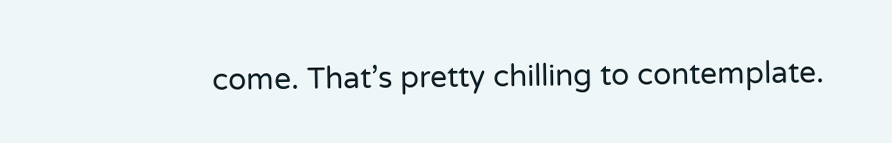come. That’s pretty chilling to contemplate.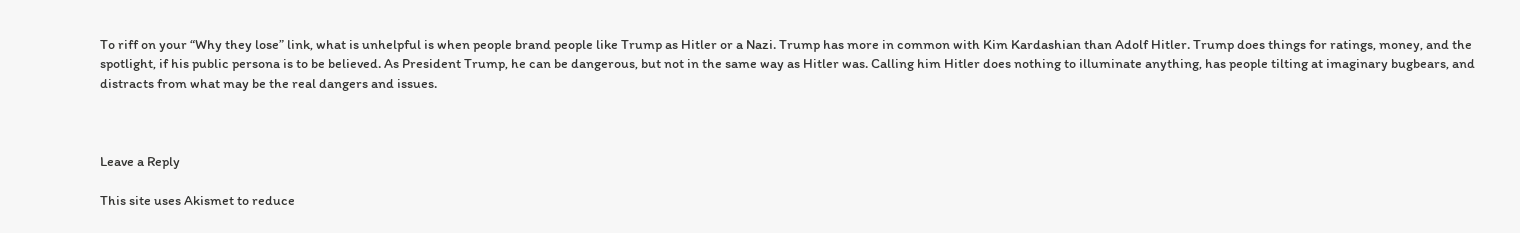To riff on your “Why they lose” link, what is unhelpful is when people brand people like Trump as Hitler or a Nazi. Trump has more in common with Kim Kardashian than Adolf Hitler. Trump does things for ratings, money, and the spotlight, if his public persona is to be believed. As President Trump, he can be dangerous, but not in the same way as Hitler was. Calling him Hitler does nothing to illuminate anything, has people tilting at imaginary bugbears, and distracts from what may be the real dangers and issues.



Leave a Reply

This site uses Akismet to reduce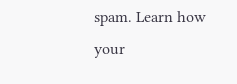spam. Learn how your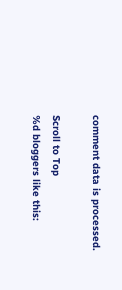comment data is processed.

Scroll to Top
%d bloggers like this: